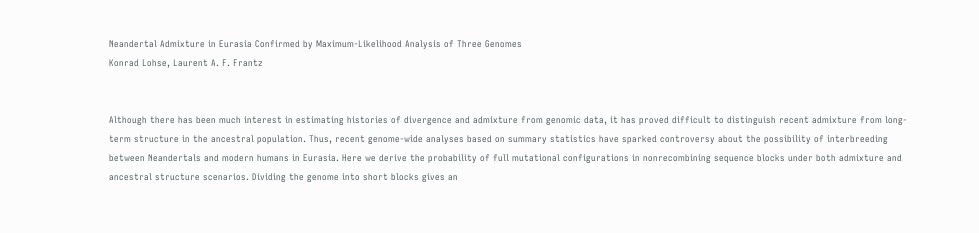Neandertal Admixture in Eurasia Confirmed by Maximum-Likelihood Analysis of Three Genomes
Konrad Lohse, Laurent A. F. Frantz


Although there has been much interest in estimating histories of divergence and admixture from genomic data, it has proved difficult to distinguish recent admixture from long-term structure in the ancestral population. Thus, recent genome-wide analyses based on summary statistics have sparked controversy about the possibility of interbreeding between Neandertals and modern humans in Eurasia. Here we derive the probability of full mutational configurations in nonrecombining sequence blocks under both admixture and ancestral structure scenarios. Dividing the genome into short blocks gives an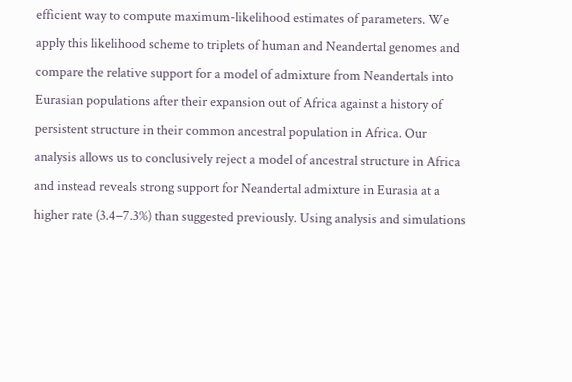efficient way to compute maximum-likelihood estimates of parameters. We apply this likelihood scheme to triplets of human and Neandertal genomes and compare the relative support for a model of admixture from Neandertals into Eurasian populations after their expansion out of Africa against a history of persistent structure in their common ancestral population in Africa. Our analysis allows us to conclusively reject a model of ancestral structure in Africa and instead reveals strong support for Neandertal admixture in Eurasia at a higher rate (3.4−7.3%) than suggested previously. Using analysis and simulations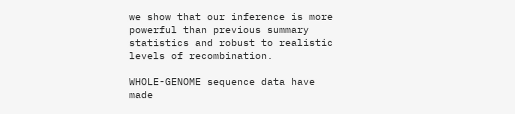we show that our inference is more powerful than previous summary statistics and robust to realistic levels of recombination.

WHOLE-GENOME sequence data have made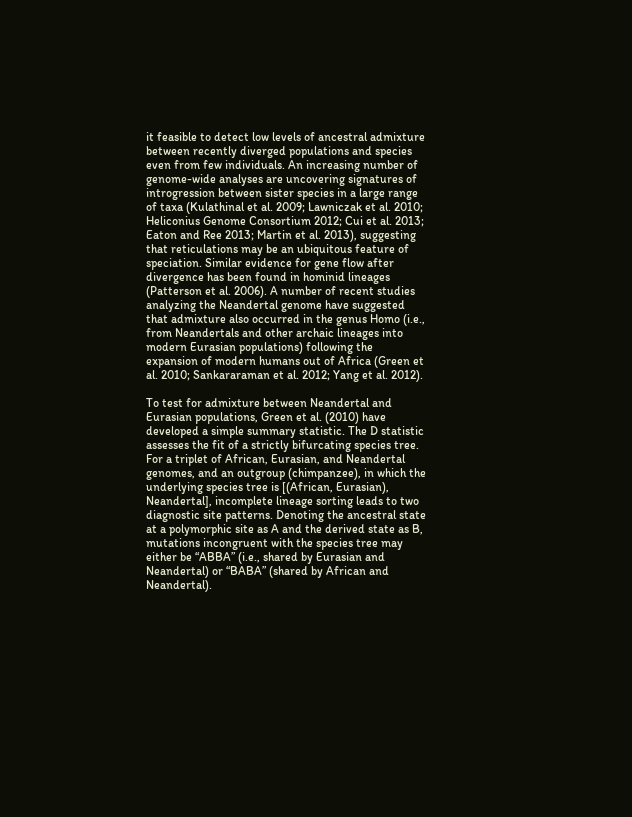it feasible to detect low levels of ancestral admixture between recently diverged populations and species even from few individuals. An increasing number of genome-wide analyses are uncovering signatures of introgression between sister species in a large range of taxa (Kulathinal et al. 2009; Lawniczak et al. 2010; Heliconius Genome Consortium 2012; Cui et al. 2013; Eaton and Ree 2013; Martin et al. 2013), suggesting that reticulations may be an ubiquitous feature of speciation. Similar evidence for gene flow after divergence has been found in hominid lineages (Patterson et al. 2006). A number of recent studies analyzing the Neandertal genome have suggested that admixture also occurred in the genus Homo (i.e., from Neandertals and other archaic lineages into modern Eurasian populations) following the expansion of modern humans out of Africa (Green et al. 2010; Sankararaman et al. 2012; Yang et al. 2012).

To test for admixture between Neandertal and Eurasian populations, Green et al. (2010) have developed a simple summary statistic. The D statistic assesses the fit of a strictly bifurcating species tree. For a triplet of African, Eurasian, and Neandertal genomes, and an outgroup (chimpanzee), in which the underlying species tree is [(African, Eurasian), Neandertal], incomplete lineage sorting leads to two diagnostic site patterns. Denoting the ancestral state at a polymorphic site as A and the derived state as B, mutations incongruent with the species tree may either be “ABBA” (i.e., shared by Eurasian and Neandertal) or “BABA” (shared by African and Neandertal).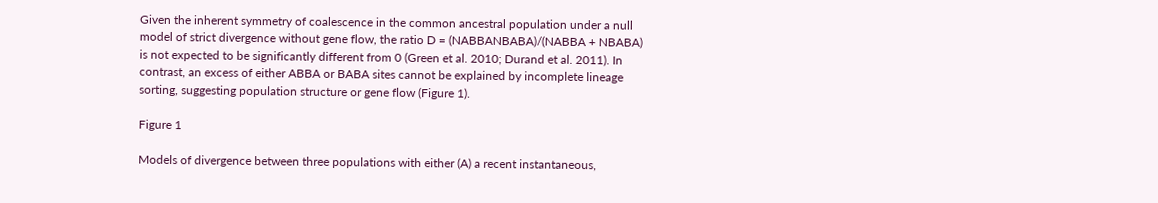Given the inherent symmetry of coalescence in the common ancestral population under a null model of strict divergence without gene flow, the ratio D = (NABBANBABA)/(NABBA + NBABA) is not expected to be significantly different from 0 (Green et al. 2010; Durand et al. 2011). In contrast, an excess of either ABBA or BABA sites cannot be explained by incomplete lineage sorting, suggesting population structure or gene flow (Figure 1).

Figure 1

Models of divergence between three populations with either (A) a recent instantaneous,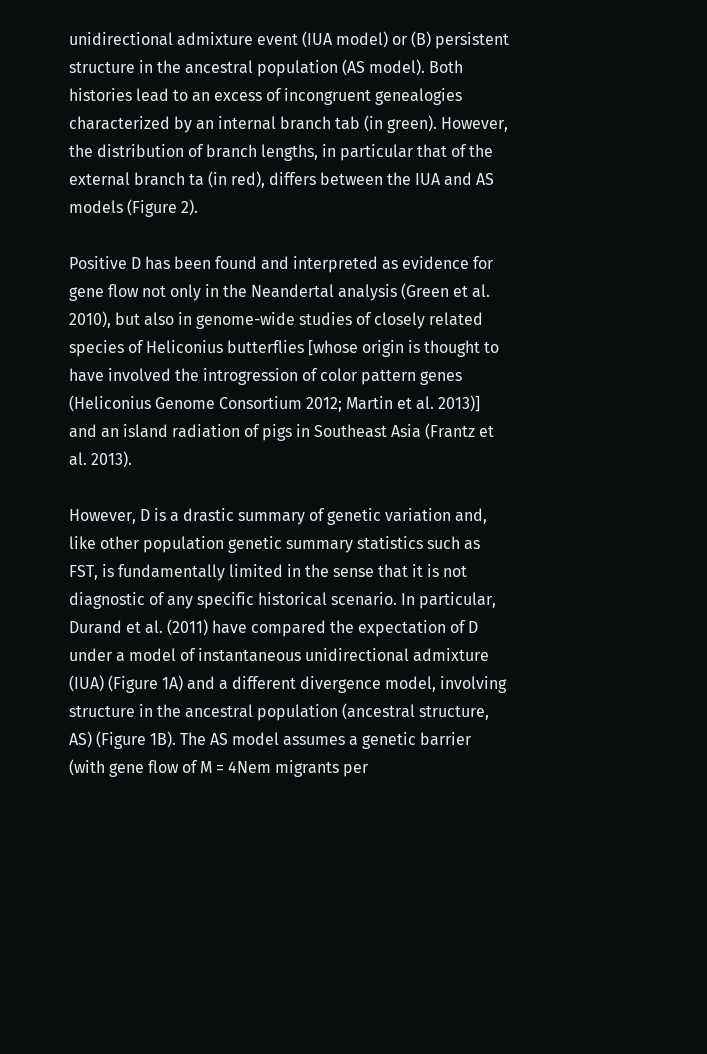unidirectional admixture event (IUA model) or (B) persistent structure in the ancestral population (AS model). Both histories lead to an excess of incongruent genealogies characterized by an internal branch tab (in green). However, the distribution of branch lengths, in particular that of the external branch ta (in red), differs between the IUA and AS models (Figure 2).

Positive D has been found and interpreted as evidence for gene flow not only in the Neandertal analysis (Green et al. 2010), but also in genome-wide studies of closely related species of Heliconius butterflies [whose origin is thought to have involved the introgression of color pattern genes (Heliconius Genome Consortium 2012; Martin et al. 2013)] and an island radiation of pigs in Southeast Asia (Frantz et al. 2013).

However, D is a drastic summary of genetic variation and, like other population genetic summary statistics such as FST, is fundamentally limited in the sense that it is not diagnostic of any specific historical scenario. In particular, Durand et al. (2011) have compared the expectation of D under a model of instantaneous unidirectional admixture (IUA) (Figure 1A) and a different divergence model, involving structure in the ancestral population (ancestral structure, AS) (Figure 1B). The AS model assumes a genetic barrier (with gene flow of M = 4Nem migrants per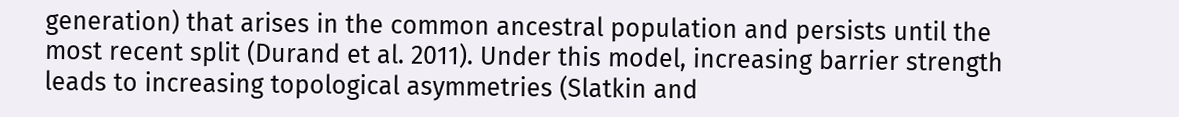generation) that arises in the common ancestral population and persists until the most recent split (Durand et al. 2011). Under this model, increasing barrier strength leads to increasing topological asymmetries (Slatkin and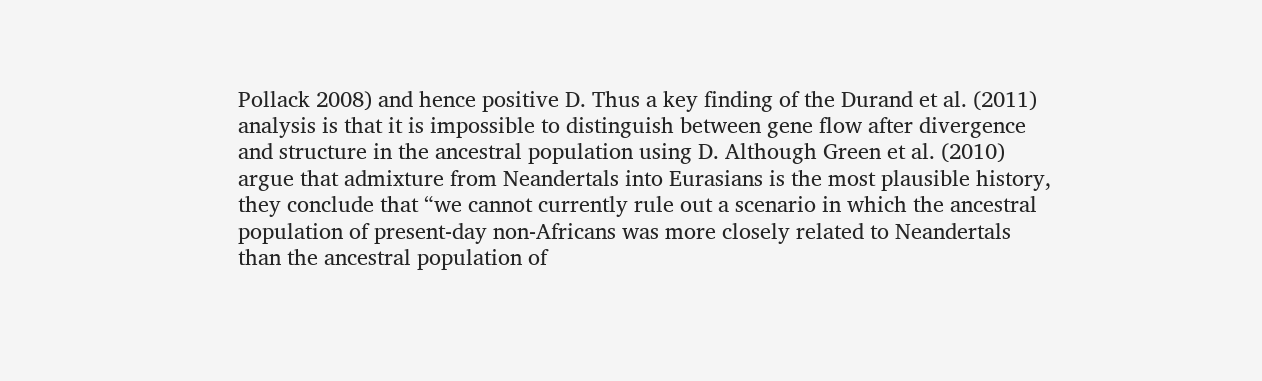Pollack 2008) and hence positive D. Thus a key finding of the Durand et al. (2011) analysis is that it is impossible to distinguish between gene flow after divergence and structure in the ancestral population using D. Although Green et al. (2010) argue that admixture from Neandertals into Eurasians is the most plausible history, they conclude that “we cannot currently rule out a scenario in which the ancestral population of present-day non-Africans was more closely related to Neandertals than the ancestral population of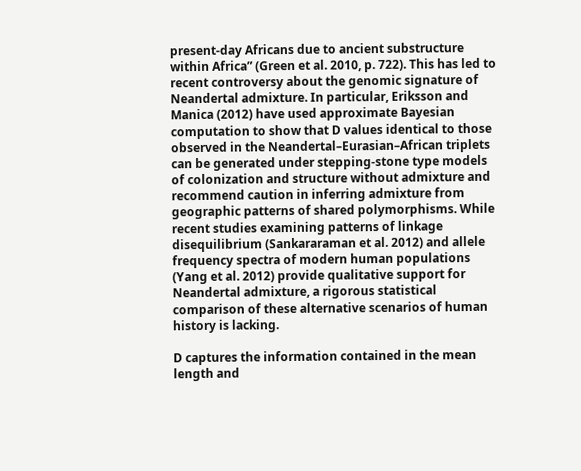present-day Africans due to ancient substructure within Africa” (Green et al. 2010, p. 722). This has led to recent controversy about the genomic signature of Neandertal admixture. In particular, Eriksson and Manica (2012) have used approximate Bayesian computation to show that D values identical to those observed in the Neandertal–Eurasian–African triplets can be generated under stepping-stone type models of colonization and structure without admixture and recommend caution in inferring admixture from geographic patterns of shared polymorphisms. While recent studies examining patterns of linkage disequilibrium (Sankararaman et al. 2012) and allele frequency spectra of modern human populations (Yang et al. 2012) provide qualitative support for Neandertal admixture, a rigorous statistical comparison of these alternative scenarios of human history is lacking.

D captures the information contained in the mean length and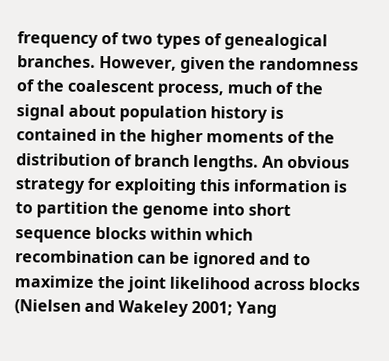frequency of two types of genealogical branches. However, given the randomness of the coalescent process, much of the signal about population history is contained in the higher moments of the distribution of branch lengths. An obvious strategy for exploiting this information is to partition the genome into short sequence blocks within which recombination can be ignored and to maximize the joint likelihood across blocks (Nielsen and Wakeley 2001; Yang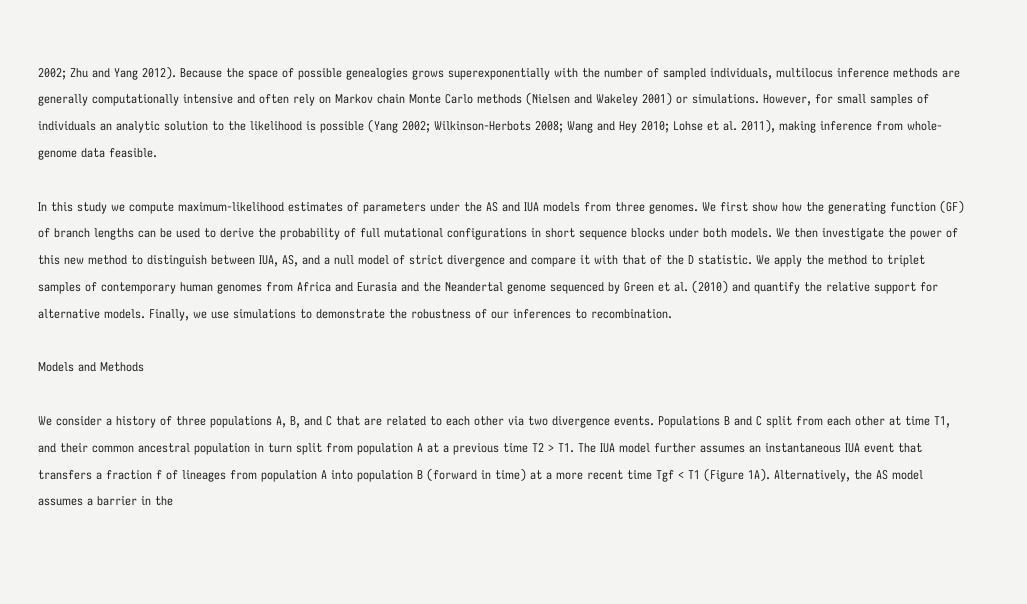2002; Zhu and Yang 2012). Because the space of possible genealogies grows superexponentially with the number of sampled individuals, multilocus inference methods are generally computationally intensive and often rely on Markov chain Monte Carlo methods (Nielsen and Wakeley 2001) or simulations. However, for small samples of individuals an analytic solution to the likelihood is possible (Yang 2002; Wilkinson-Herbots 2008; Wang and Hey 2010; Lohse et al. 2011), making inference from whole-genome data feasible.

In this study we compute maximum-likelihood estimates of parameters under the AS and IUA models from three genomes. We first show how the generating function (GF) of branch lengths can be used to derive the probability of full mutational configurations in short sequence blocks under both models. We then investigate the power of this new method to distinguish between IUA, AS, and a null model of strict divergence and compare it with that of the D statistic. We apply the method to triplet samples of contemporary human genomes from Africa and Eurasia and the Neandertal genome sequenced by Green et al. (2010) and quantify the relative support for alternative models. Finally, we use simulations to demonstrate the robustness of our inferences to recombination.

Models and Methods

We consider a history of three populations A, B, and C that are related to each other via two divergence events. Populations B and C split from each other at time T1, and their common ancestral population in turn split from population A at a previous time T2 > T1. The IUA model further assumes an instantaneous IUA event that transfers a fraction f of lineages from population A into population B (forward in time) at a more recent time Tgf < T1 (Figure 1A). Alternatively, the AS model assumes a barrier in the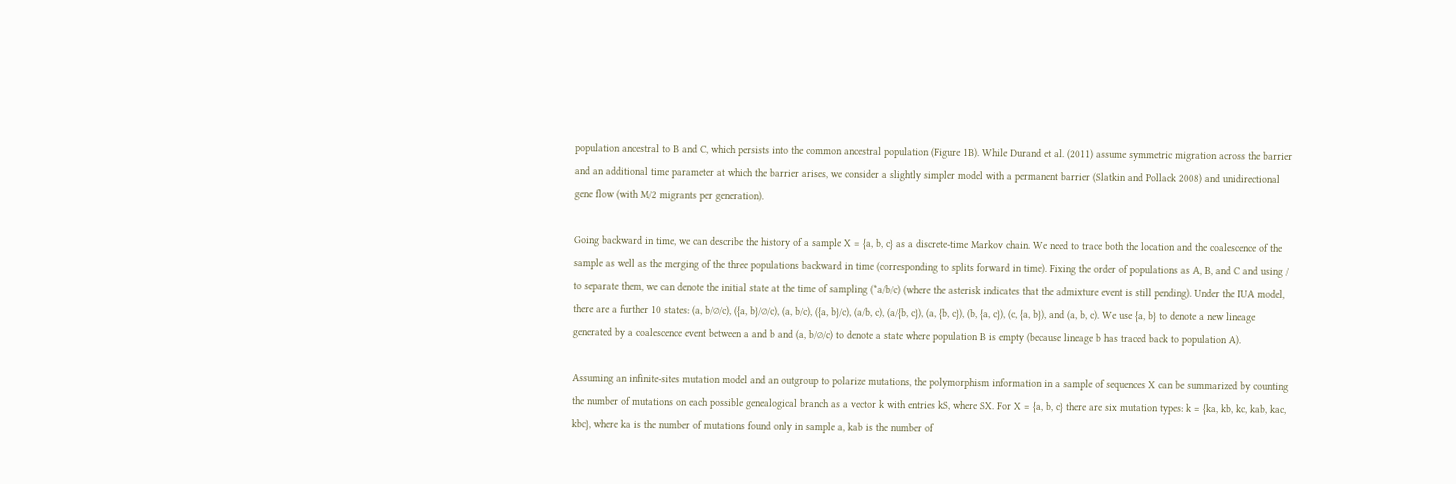population ancestral to B and C, which persists into the common ancestral population (Figure 1B). While Durand et al. (2011) assume symmetric migration across the barrier and an additional time parameter at which the barrier arises, we consider a slightly simpler model with a permanent barrier (Slatkin and Pollack 2008) and unidirectional gene flow (with M/2 migrants per generation).

Going backward in time, we can describe the history of a sample X = {a, b, c} as a discrete-time Markov chain. We need to trace both the location and the coalescence of the sample as well as the merging of the three populations backward in time (corresponding to splits forward in time). Fixing the order of populations as A, B, and C and using / to separate them, we can denote the initial state at the time of sampling (*a/b/c) (where the asterisk indicates that the admixture event is still pending). Under the IUA model, there are a further 10 states: (a, b/∅/c), ({a, b}/∅/c), (a, b/c), ({a, b}/c), (a/b, c), (a/{b, c}), (a, {b, c}), (b, {a, c}), (c, {a, b}), and (a, b, c). We use {a, b} to denote a new lineage generated by a coalescence event between a and b and (a, b/∅/c) to denote a state where population B is empty (because lineage b has traced back to population A).

Assuming an infinite-sites mutation model and an outgroup to polarize mutations, the polymorphism information in a sample of sequences X can be summarized by counting the number of mutations on each possible genealogical branch as a vector k with entries kS, where SX. For X = {a, b, c} there are six mutation types: k = {ka, kb, kc, kab, kac, kbc}, where ka is the number of mutations found only in sample a, kab is the number of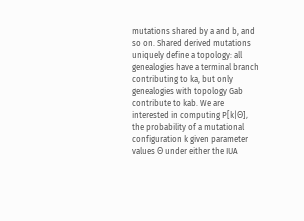mutations shared by a and b, and so on. Shared derived mutations uniquely define a topology: all genealogies have a terminal branch contributing to ka, but only genealogies with topology Gab contribute to kab. We are interested in computing P[k|Θ], the probability of a mutational configuration k given parameter values Θ under either the IUA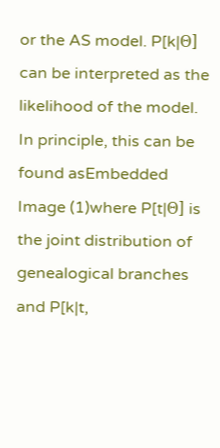or the AS model. P[k|Θ] can be interpreted as the likelihood of the model. In principle, this can be found asEmbedded Image (1)where P[t|Θ] is the joint distribution of genealogical branches and P[k|t,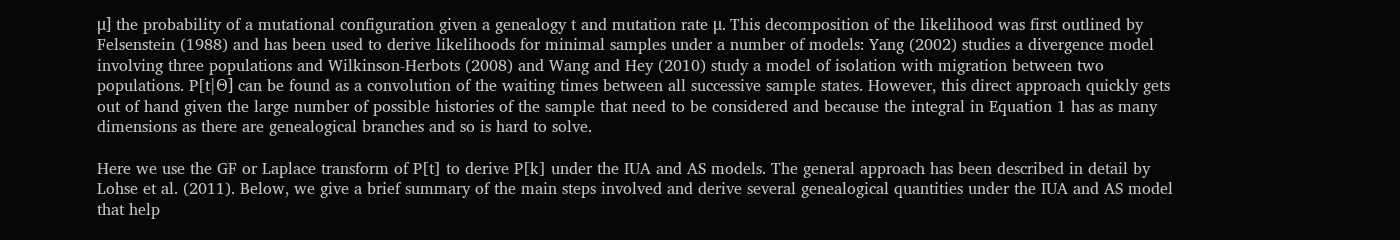μ] the probability of a mutational configuration given a genealogy t and mutation rate μ. This decomposition of the likelihood was first outlined by Felsenstein (1988) and has been used to derive likelihoods for minimal samples under a number of models: Yang (2002) studies a divergence model involving three populations and Wilkinson-Herbots (2008) and Wang and Hey (2010) study a model of isolation with migration between two populations. P[t|Θ] can be found as a convolution of the waiting times between all successive sample states. However, this direct approach quickly gets out of hand given the large number of possible histories of the sample that need to be considered and because the integral in Equation 1 has as many dimensions as there are genealogical branches and so is hard to solve.

Here we use the GF or Laplace transform of P[t] to derive P[k] under the IUA and AS models. The general approach has been described in detail by Lohse et al. (2011). Below, we give a brief summary of the main steps involved and derive several genealogical quantities under the IUA and AS model that help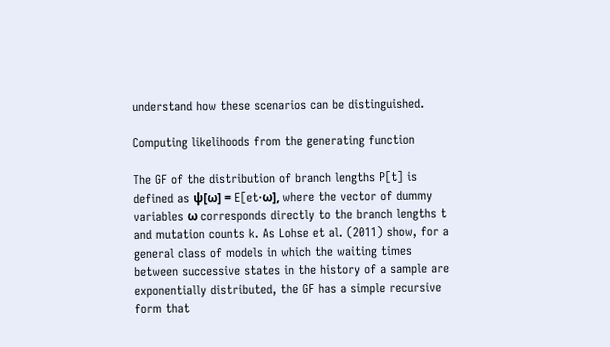understand how these scenarios can be distinguished.

Computing likelihoods from the generating function

The GF of the distribution of branch lengths P[t] is defined as ψ[ω] = E[et·ω], where the vector of dummy variables ω corresponds directly to the branch lengths t and mutation counts k. As Lohse et al. (2011) show, for a general class of models in which the waiting times between successive states in the history of a sample are exponentially distributed, the GF has a simple recursive form that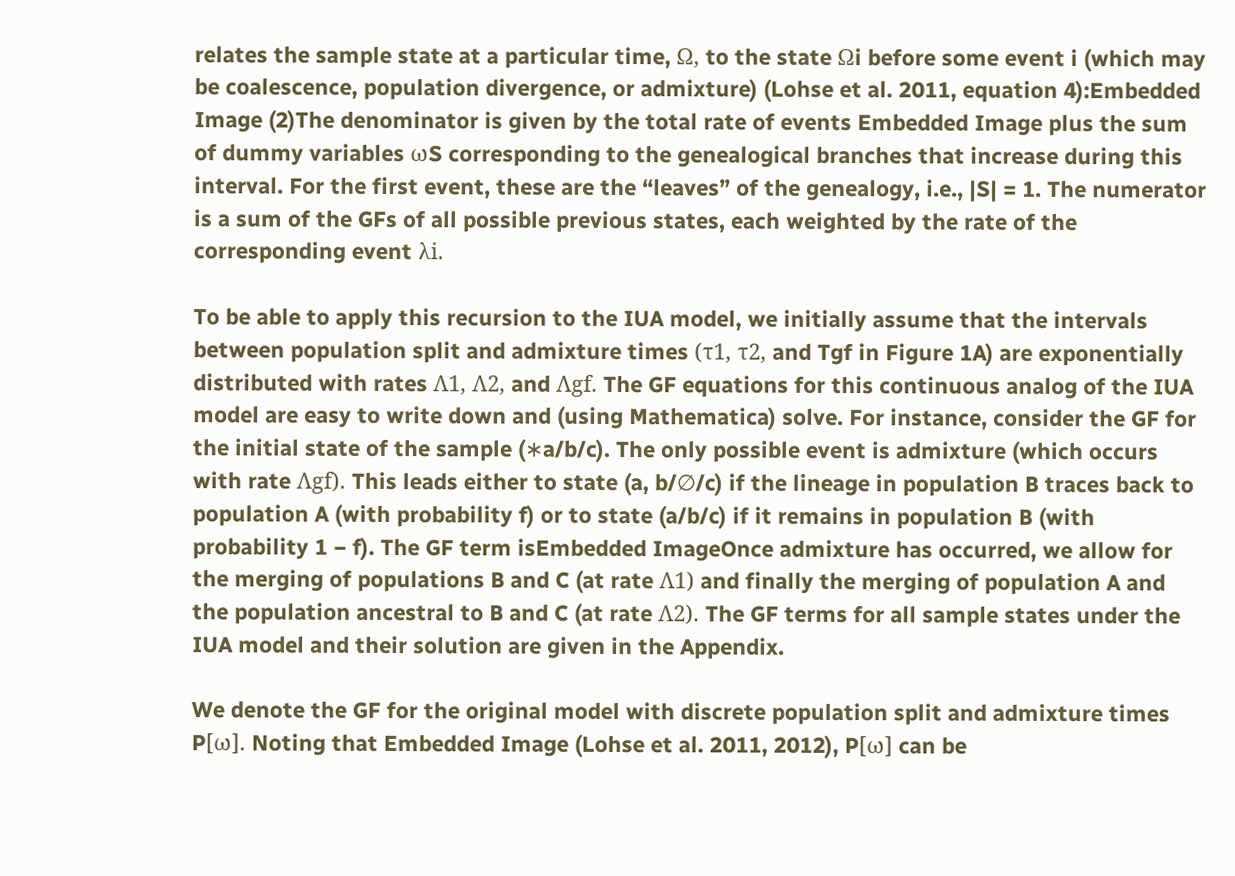relates the sample state at a particular time, Ω, to the state Ωi before some event i (which may be coalescence, population divergence, or admixture) (Lohse et al. 2011, equation 4):Embedded Image (2)The denominator is given by the total rate of events Embedded Image plus the sum of dummy variables ωS corresponding to the genealogical branches that increase during this interval. For the first event, these are the “leaves” of the genealogy, i.e., |S| = 1. The numerator is a sum of the GFs of all possible previous states, each weighted by the rate of the corresponding event λi.

To be able to apply this recursion to the IUA model, we initially assume that the intervals between population split and admixture times (τ1, τ2, and Tgf in Figure 1A) are exponentially distributed with rates Λ1, Λ2, and Λgf. The GF equations for this continuous analog of the IUA model are easy to write down and (using Mathematica) solve. For instance, consider the GF for the initial state of the sample (∗a/b/c). The only possible event is admixture (which occurs with rate Λgf). This leads either to state (a, b/∅/c) if the lineage in population B traces back to population A (with probability f) or to state (a/b/c) if it remains in population B (with probability 1 − f). The GF term isEmbedded ImageOnce admixture has occurred, we allow for the merging of populations B and C (at rate Λ1) and finally the merging of population A and the population ancestral to B and C (at rate Λ2). The GF terms for all sample states under the IUA model and their solution are given in the Appendix.

We denote the GF for the original model with discrete population split and admixture times P[ω]. Noting that Embedded Image (Lohse et al. 2011, 2012), P[ω] can be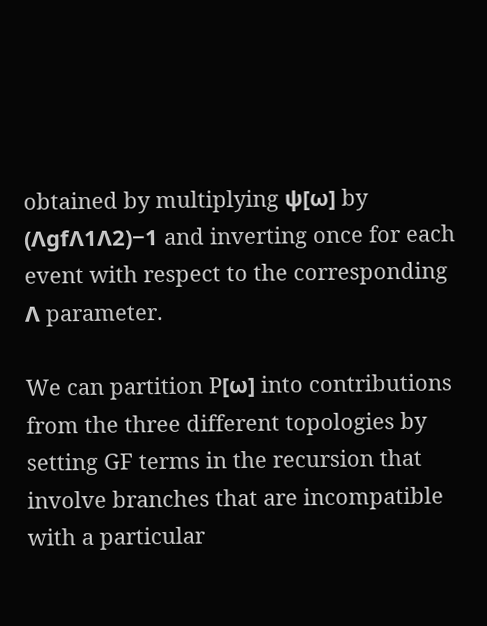obtained by multiplying ψ[ω] by (ΛgfΛ1Λ2)−1 and inverting once for each event with respect to the corresponding Λ parameter.

We can partition P[ω] into contributions from the three different topologies by setting GF terms in the recursion that involve branches that are incompatible with a particular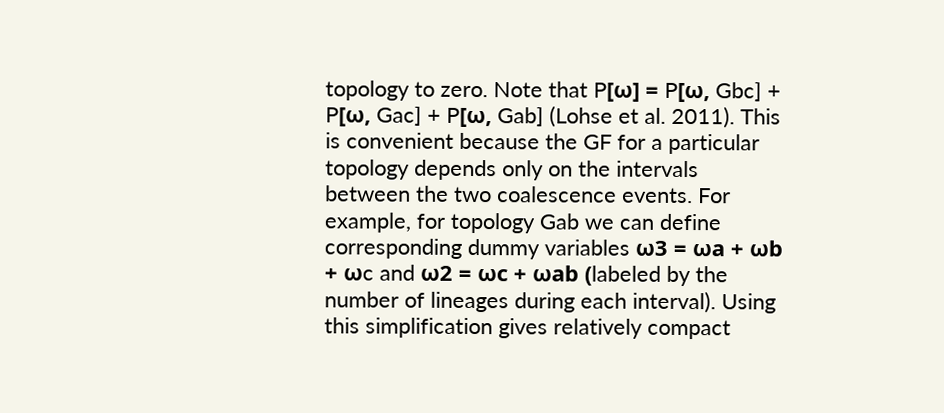topology to zero. Note that P[ω] = P[ω, Gbc] + P[ω, Gac] + P[ω, Gab] (Lohse et al. 2011). This is convenient because the GF for a particular topology depends only on the intervals between the two coalescence events. For example, for topology Gab we can define corresponding dummy variables ω3 = ωa + ωb + ωc and ω2 = ωc + ωab (labeled by the number of lineages during each interval). Using this simplification gives relatively compact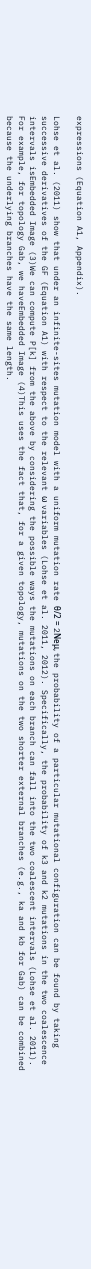expressions (Equation A1, Appendix).

Lohse et al. (2011) show that under an infinite-sites mutation model with a uniform mutation rate θ/2 = 2Neμ, the probability of a particular mutational configuration can be found by taking successive derivatives of the GF (Equation A1) with respect to the relevant ω variables (Lohse et al. 2011, 2012). Specifically, the probability of k3 and k2 mutations in the two coalescence intervals isEmbedded Image (3)We can compute P[k] from the above by considering the possible ways the mutations on each branch can fall into the two coalescent intervals (Lohse et al. 2011). For example, for topology Gab, we haveEmbedded Image (4)This uses the fact that, for a given topology, mutations on the two shorter external branches (e.g., ka and kb for Gab) can be combined because the underlying branches have the same length.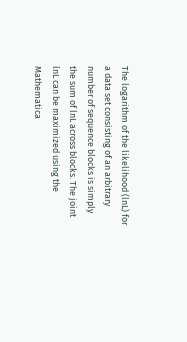The logarithm of the likelihood (lnL) for a data set consisting of an arbitrary number of sequence blocks is simply the sum of lnL across blocks. The joint lnL can be maximized using the Mathematica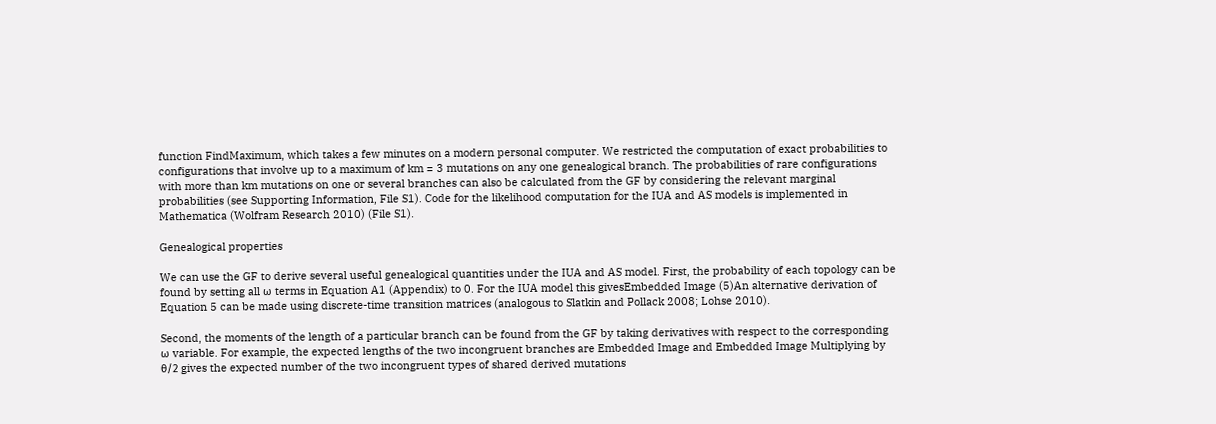function FindMaximum, which takes a few minutes on a modern personal computer. We restricted the computation of exact probabilities to configurations that involve up to a maximum of km = 3 mutations on any one genealogical branch. The probabilities of rare configurations with more than km mutations on one or several branches can also be calculated from the GF by considering the relevant marginal probabilities (see Supporting Information, File S1). Code for the likelihood computation for the IUA and AS models is implemented in Mathematica (Wolfram Research 2010) (File S1).

Genealogical properties

We can use the GF to derive several useful genealogical quantities under the IUA and AS model. First, the probability of each topology can be found by setting all ω terms in Equation A1 (Appendix) to 0. For the IUA model this givesEmbedded Image (5)An alternative derivation of Equation 5 can be made using discrete-time transition matrices (analogous to Slatkin and Pollack 2008; Lohse 2010).

Second, the moments of the length of a particular branch can be found from the GF by taking derivatives with respect to the corresponding ω variable. For example, the expected lengths of the two incongruent branches are Embedded Image and Embedded Image Multiplying by θ/2 gives the expected number of the two incongruent types of shared derived mutations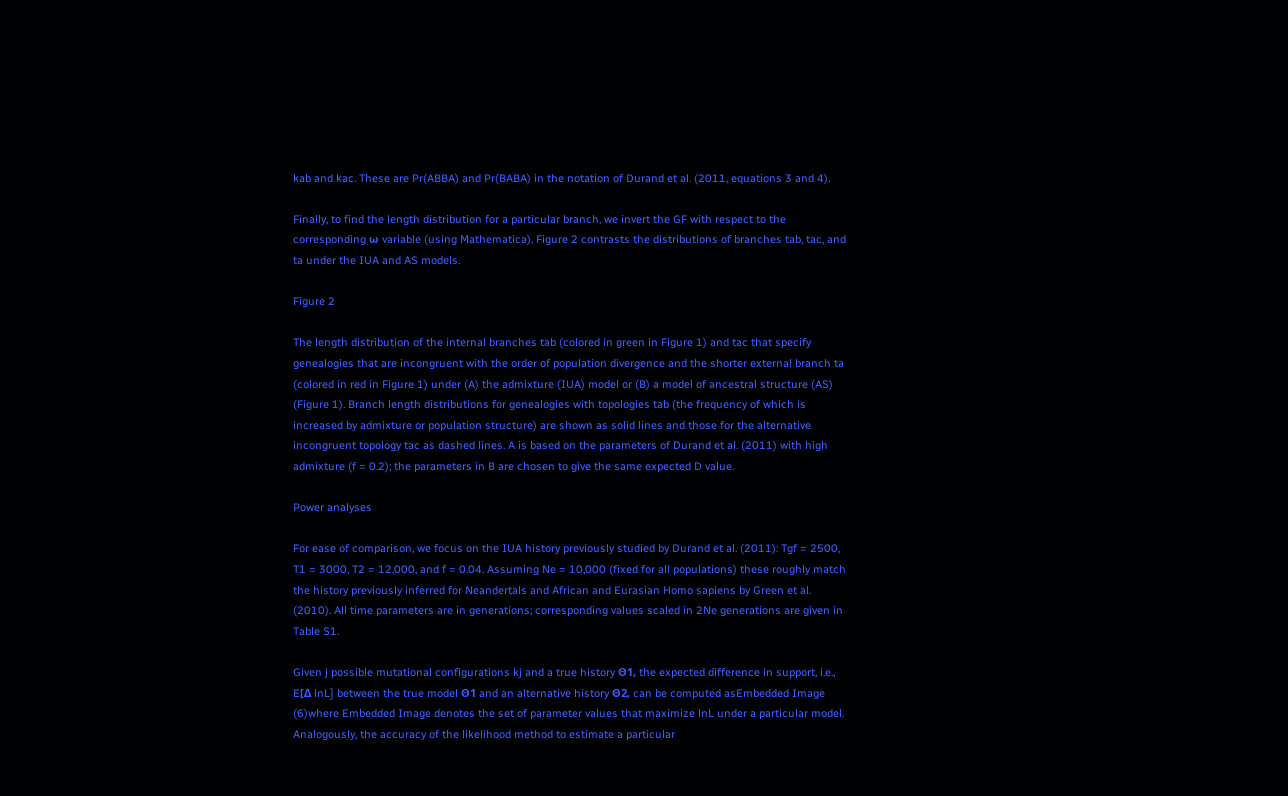kab and kac. These are Pr(ABBA) and Pr(BABA) in the notation of Durand et al. (2011, equations 3 and 4).

Finally, to find the length distribution for a particular branch, we invert the GF with respect to the corresponding ω variable (using Mathematica). Figure 2 contrasts the distributions of branches tab, tac, and ta under the IUA and AS models.

Figure 2

The length distribution of the internal branches tab (colored in green in Figure 1) and tac that specify genealogies that are incongruent with the order of population divergence and the shorter external branch ta (colored in red in Figure 1) under (A) the admixture (IUA) model or (B) a model of ancestral structure (AS) (Figure 1). Branch length distributions for genealogies with topologies tab (the frequency of which is increased by admixture or population structure) are shown as solid lines and those for the alternative incongruent topology tac as dashed lines. A is based on the parameters of Durand et al. (2011) with high admixture (f = 0.2); the parameters in B are chosen to give the same expected D value.

Power analyses

For ease of comparison, we focus on the IUA history previously studied by Durand et al. (2011): Tgf = 2500, T1 = 3000, T2 = 12,000, and f = 0.04. Assuming Ne = 10,000 (fixed for all populations) these roughly match the history previously inferred for Neandertals and African and Eurasian Homo sapiens by Green et al. (2010). All time parameters are in generations; corresponding values scaled in 2Ne generations are given in Table S1.

Given j possible mutational configurations kj and a true history Θ1, the expected difference in support, i.e., E[Δ lnL] between the true model Θ1 and an alternative history Θ2, can be computed asEmbedded Image (6)where Embedded Image denotes the set of parameter values that maximize lnL under a particular model. Analogously, the accuracy of the likelihood method to estimate a particular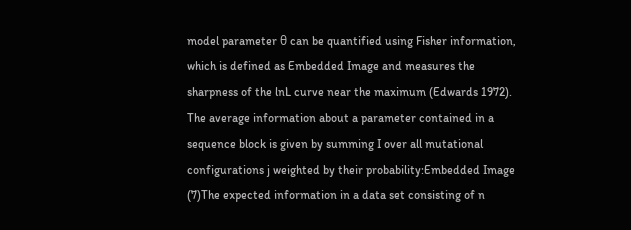model parameter θ can be quantified using Fisher information, which is defined as Embedded Image and measures the sharpness of the lnL curve near the maximum (Edwards 1972). The average information about a parameter contained in a sequence block is given by summing I over all mutational configurations j weighted by their probability:Embedded Image (7)The expected information in a data set consisting of n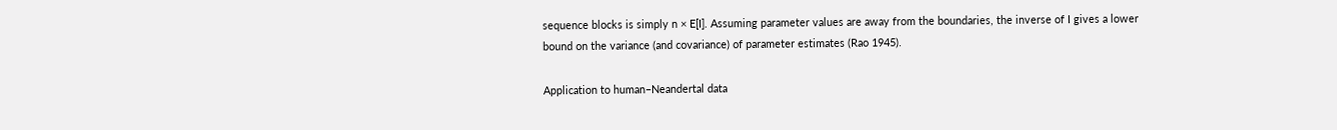sequence blocks is simply n × E[I]. Assuming parameter values are away from the boundaries, the inverse of I gives a lower bound on the variance (and covariance) of parameter estimates (Rao 1945).

Application to human–Neandertal data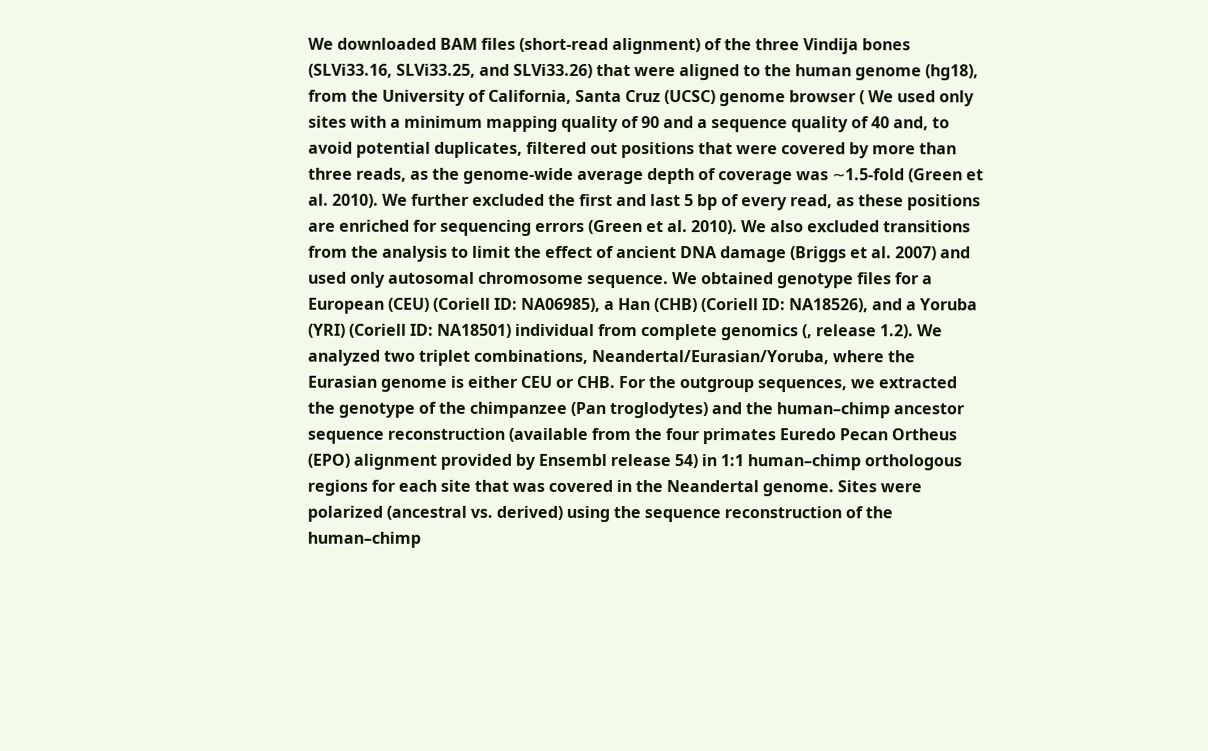We downloaded BAM files (short-read alignment) of the three Vindija bones (SLVi33.16, SLVi33.25, and SLVi33.26) that were aligned to the human genome (hg18), from the University of California, Santa Cruz (UCSC) genome browser ( We used only sites with a minimum mapping quality of 90 and a sequence quality of 40 and, to avoid potential duplicates, filtered out positions that were covered by more than three reads, as the genome-wide average depth of coverage was ∼1.5-fold (Green et al. 2010). We further excluded the first and last 5 bp of every read, as these positions are enriched for sequencing errors (Green et al. 2010). We also excluded transitions from the analysis to limit the effect of ancient DNA damage (Briggs et al. 2007) and used only autosomal chromosome sequence. We obtained genotype files for a European (CEU) (Coriell ID: NA06985), a Han (CHB) (Coriell ID: NA18526), and a Yoruba (YRI) (Coriell ID: NA18501) individual from complete genomics (, release 1.2). We analyzed two triplet combinations, Neandertal/Eurasian/Yoruba, where the Eurasian genome is either CEU or CHB. For the outgroup sequences, we extracted the genotype of the chimpanzee (Pan troglodytes) and the human–chimp ancestor sequence reconstruction (available from the four primates Euredo Pecan Ortheus (EPO) alignment provided by Ensembl release 54) in 1:1 human–chimp orthologous regions for each site that was covered in the Neandertal genome. Sites were polarized (ancestral vs. derived) using the sequence reconstruction of the human–chimp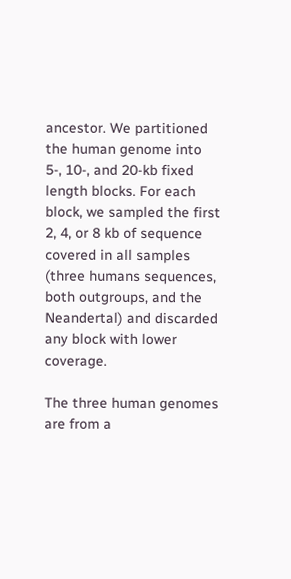ancestor. We partitioned the human genome into 5-, 10-, and 20-kb fixed length blocks. For each block, we sampled the first 2, 4, or 8 kb of sequence covered in all samples (three humans sequences, both outgroups, and the Neandertal) and discarded any block with lower coverage.

The three human genomes are from a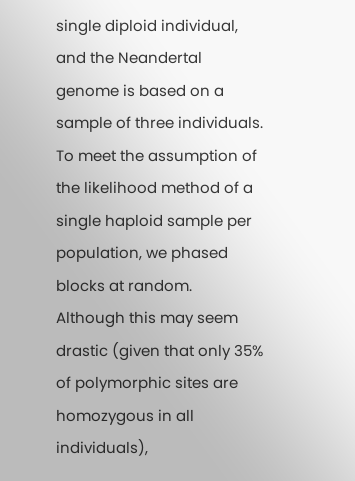single diploid individual, and the Neandertal genome is based on a sample of three individuals. To meet the assumption of the likelihood method of a single haploid sample per population, we phased blocks at random. Although this may seem drastic (given that only 35% of polymorphic sites are homozygous in all individuals),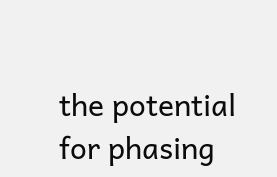the potential for phasing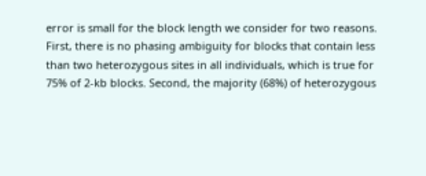error is small for the block length we consider for two reasons. First, there is no phasing ambiguity for blocks that contain less than two heterozygous sites in all individuals, which is true for 75% of 2-kb blocks. Second, the majority (68%) of heterozygous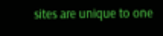sites are unique to one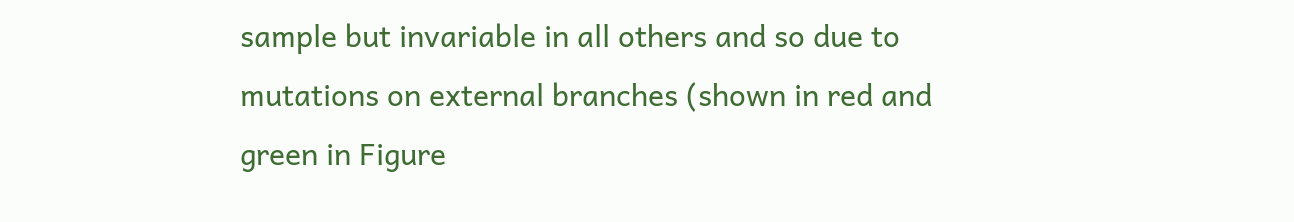sample but invariable in all others and so due to mutations on external branches (shown in red and green in Figure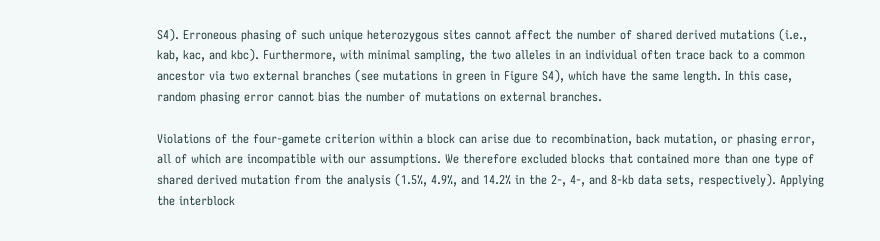S4). Erroneous phasing of such unique heterozygous sites cannot affect the number of shared derived mutations (i.e., kab, kac, and kbc). Furthermore, with minimal sampling, the two alleles in an individual often trace back to a common ancestor via two external branches (see mutations in green in Figure S4), which have the same length. In this case, random phasing error cannot bias the number of mutations on external branches.

Violations of the four-gamete criterion within a block can arise due to recombination, back mutation, or phasing error, all of which are incompatible with our assumptions. We therefore excluded blocks that contained more than one type of shared derived mutation from the analysis (1.5%, 4.9%, and 14.2% in the 2-, 4-, and 8-kb data sets, respectively). Applying the interblock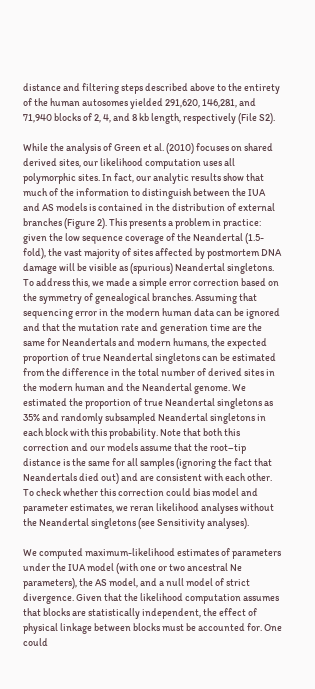distance and filtering steps described above to the entirety of the human autosomes yielded 291,620, 146,281, and 71,940 blocks of 2, 4, and 8 kb length, respectively (File S2).

While the analysis of Green et al. (2010) focuses on shared derived sites, our likelihood computation uses all polymorphic sites. In fact, our analytic results show that much of the information to distinguish between the IUA and AS models is contained in the distribution of external branches (Figure 2). This presents a problem in practice: given the low sequence coverage of the Neandertal (1.5-fold), the vast majority of sites affected by postmortem DNA damage will be visible as (spurious) Neandertal singletons. To address this, we made a simple error correction based on the symmetry of genealogical branches. Assuming that sequencing error in the modern human data can be ignored and that the mutation rate and generation time are the same for Neandertals and modern humans, the expected proportion of true Neandertal singletons can be estimated from the difference in the total number of derived sites in the modern human and the Neandertal genome. We estimated the proportion of true Neandertal singletons as 35% and randomly subsampled Neandertal singletons in each block with this probability. Note that both this correction and our models assume that the root–tip distance is the same for all samples (ignoring the fact that Neandertals died out) and are consistent with each other. To check whether this correction could bias model and parameter estimates, we reran likelihood analyses without the Neandertal singletons (see Sensitivity analyses).

We computed maximum-likelihood estimates of parameters under the IUA model (with one or two ancestral Ne parameters), the AS model, and a null model of strict divergence. Given that the likelihood computation assumes that blocks are statistically independent, the effect of physical linkage between blocks must be accounted for. One could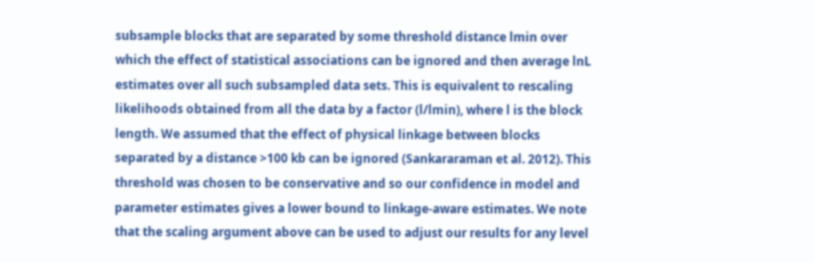subsample blocks that are separated by some threshold distance lmin over which the effect of statistical associations can be ignored and then average lnL estimates over all such subsampled data sets. This is equivalent to rescaling likelihoods obtained from all the data by a factor (l/lmin), where l is the block length. We assumed that the effect of physical linkage between blocks separated by a distance >100 kb can be ignored (Sankararaman et al. 2012). This threshold was chosen to be conservative and so our confidence in model and parameter estimates gives a lower bound to linkage-aware estimates. We note that the scaling argument above can be used to adjust our results for any level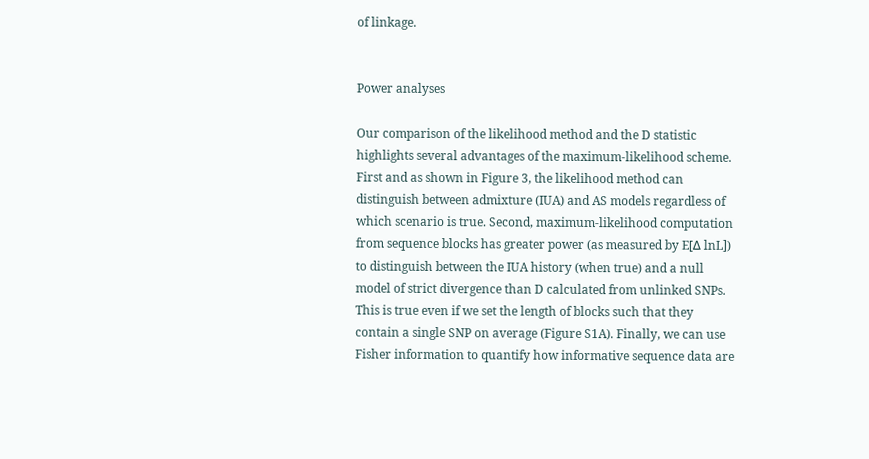of linkage.


Power analyses

Our comparison of the likelihood method and the D statistic highlights several advantages of the maximum-likelihood scheme. First and as shown in Figure 3, the likelihood method can distinguish between admixture (IUA) and AS models regardless of which scenario is true. Second, maximum-likelihood computation from sequence blocks has greater power (as measured by E[Δ lnL]) to distinguish between the IUA history (when true) and a null model of strict divergence than D calculated from unlinked SNPs. This is true even if we set the length of blocks such that they contain a single SNP on average (Figure S1A). Finally, we can use Fisher information to quantify how informative sequence data are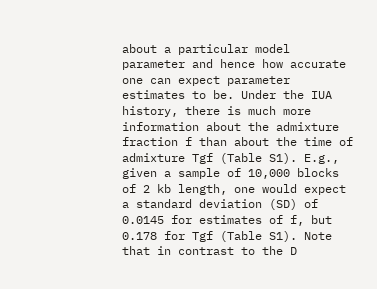about a particular model parameter and hence how accurate one can expect parameter estimates to be. Under the IUA history, there is much more information about the admixture fraction f than about the time of admixture Tgf (Table S1). E.g., given a sample of 10,000 blocks of 2 kb length, one would expect a standard deviation (SD) of 0.0145 for estimates of f, but 0.178 for Tgf (Table S1). Note that in contrast to the D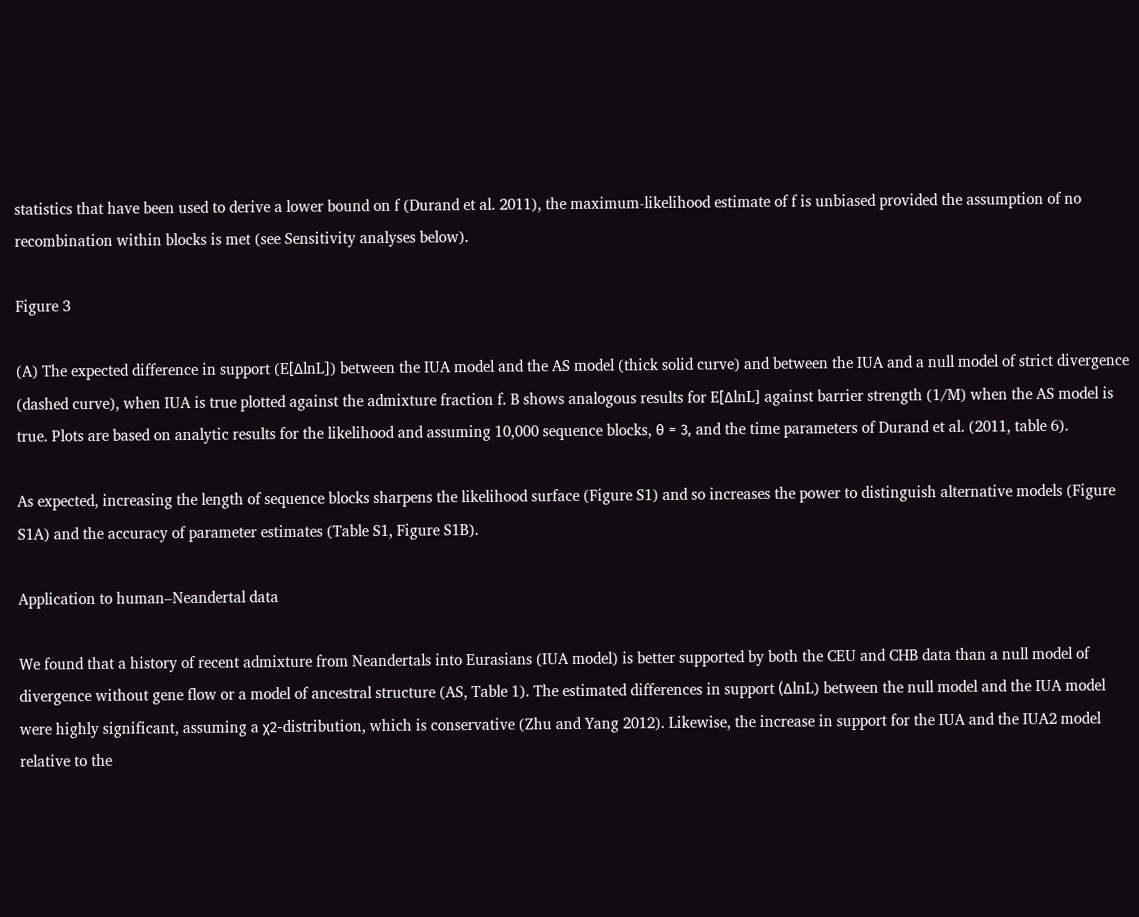statistics that have been used to derive a lower bound on f (Durand et al. 2011), the maximum-likelihood estimate of f is unbiased provided the assumption of no recombination within blocks is met (see Sensitivity analyses below).

Figure 3

(A) The expected difference in support (E[ΔlnL]) between the IUA model and the AS model (thick solid curve) and between the IUA and a null model of strict divergence (dashed curve), when IUA is true plotted against the admixture fraction f. B shows analogous results for E[ΔlnL] against barrier strength (1/M) when the AS model is true. Plots are based on analytic results for the likelihood and assuming 10,000 sequence blocks, θ = 3, and the time parameters of Durand et al. (2011, table 6).

As expected, increasing the length of sequence blocks sharpens the likelihood surface (Figure S1) and so increases the power to distinguish alternative models (Figure S1A) and the accuracy of parameter estimates (Table S1, Figure S1B).

Application to human–Neandertal data

We found that a history of recent admixture from Neandertals into Eurasians (IUA model) is better supported by both the CEU and CHB data than a null model of divergence without gene flow or a model of ancestral structure (AS, Table 1). The estimated differences in support (ΔlnL) between the null model and the IUA model were highly significant, assuming a χ2-distribution, which is conservative (Zhu and Yang 2012). Likewise, the increase in support for the IUA and the IUA2 model relative to the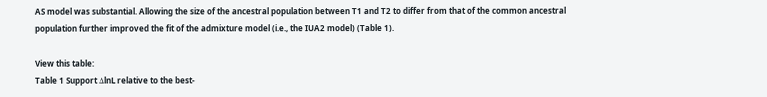AS model was substantial. Allowing the size of the ancestral population between T1 and T2 to differ from that of the common ancestral population further improved the fit of the admixture model (i.e., the IUA2 model) (Table 1).

View this table:
Table 1 Support ΔlnL relative to the best-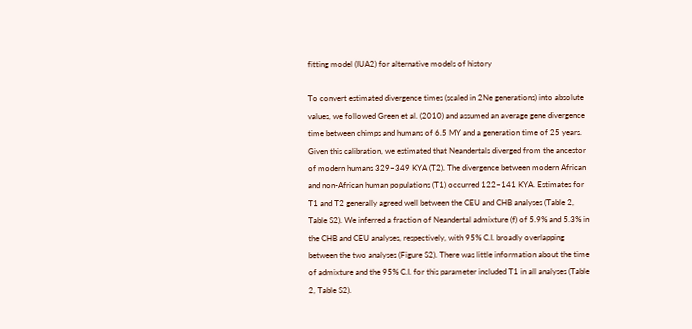fitting model (IUA2) for alternative models of history

To convert estimated divergence times (scaled in 2Ne generations) into absolute values, we followed Green et al. (2010) and assumed an average gene divergence time between chimps and humans of 6.5 MY and a generation time of 25 years. Given this calibration, we estimated that Neandertals diverged from the ancestor of modern humans 329–349 KYA (T2). The divergence between modern African and non-African human populations (T1) occurred 122–141 KYA. Estimates for T1 and T2 generally agreed well between the CEU and CHB analyses (Table 2, Table S2). We inferred a fraction of Neandertal admixture (f) of 5.9% and 5.3% in the CHB and CEU analyses, respectively, with 95% C.I. broadly overlapping between the two analyses (Figure S2). There was little information about the time of admixture and the 95% C.I. for this parameter included T1 in all analyses (Table 2, Table S2).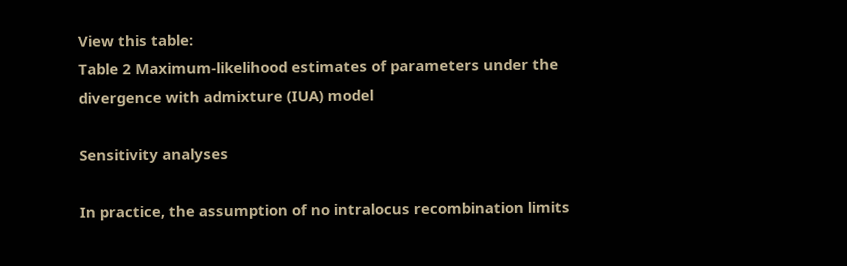View this table:
Table 2 Maximum-likelihood estimates of parameters under the divergence with admixture (IUA) model

Sensitivity analyses

In practice, the assumption of no intralocus recombination limits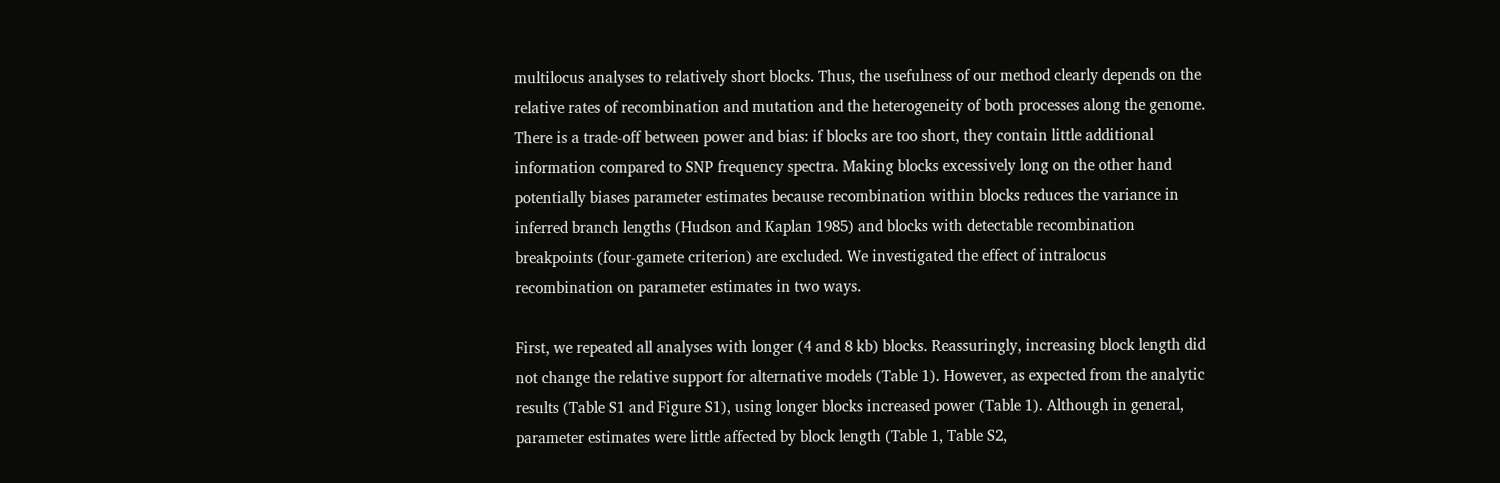multilocus analyses to relatively short blocks. Thus, the usefulness of our method clearly depends on the relative rates of recombination and mutation and the heterogeneity of both processes along the genome. There is a trade-off between power and bias: if blocks are too short, they contain little additional information compared to SNP frequency spectra. Making blocks excessively long on the other hand potentially biases parameter estimates because recombination within blocks reduces the variance in inferred branch lengths (Hudson and Kaplan 1985) and blocks with detectable recombination breakpoints (four-gamete criterion) are excluded. We investigated the effect of intralocus recombination on parameter estimates in two ways.

First, we repeated all analyses with longer (4 and 8 kb) blocks. Reassuringly, increasing block length did not change the relative support for alternative models (Table 1). However, as expected from the analytic results (Table S1 and Figure S1), using longer blocks increased power (Table 1). Although in general, parameter estimates were little affected by block length (Table 1, Table S2,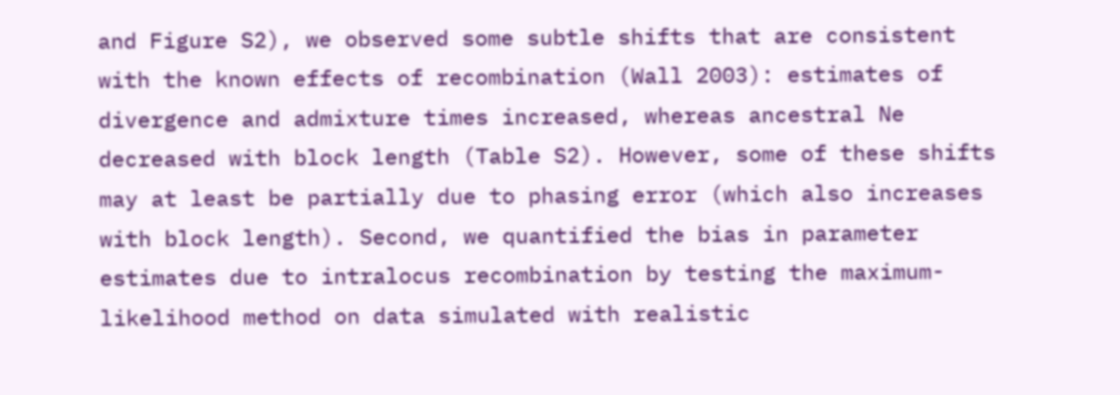and Figure S2), we observed some subtle shifts that are consistent with the known effects of recombination (Wall 2003): estimates of divergence and admixture times increased, whereas ancestral Ne decreased with block length (Table S2). However, some of these shifts may at least be partially due to phasing error (which also increases with block length). Second, we quantified the bias in parameter estimates due to intralocus recombination by testing the maximum-likelihood method on data simulated with realistic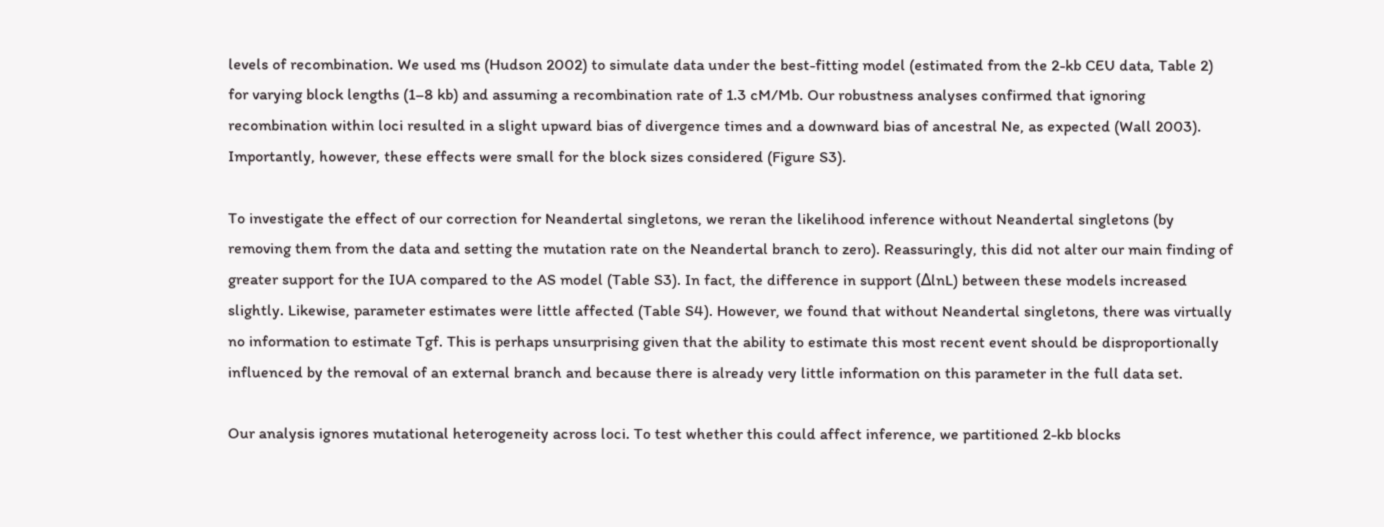levels of recombination. We used ms (Hudson 2002) to simulate data under the best-fitting model (estimated from the 2-kb CEU data, Table 2) for varying block lengths (1–8 kb) and assuming a recombination rate of 1.3 cM/Mb. Our robustness analyses confirmed that ignoring recombination within loci resulted in a slight upward bias of divergence times and a downward bias of ancestral Ne, as expected (Wall 2003). Importantly, however, these effects were small for the block sizes considered (Figure S3).

To investigate the effect of our correction for Neandertal singletons, we reran the likelihood inference without Neandertal singletons (by removing them from the data and setting the mutation rate on the Neandertal branch to zero). Reassuringly, this did not alter our main finding of greater support for the IUA compared to the AS model (Table S3). In fact, the difference in support (ΔlnL) between these models increased slightly. Likewise, parameter estimates were little affected (Table S4). However, we found that without Neandertal singletons, there was virtually no information to estimate Tgf. This is perhaps unsurprising given that the ability to estimate this most recent event should be disproportionally influenced by the removal of an external branch and because there is already very little information on this parameter in the full data set.

Our analysis ignores mutational heterogeneity across loci. To test whether this could affect inference, we partitioned 2-kb blocks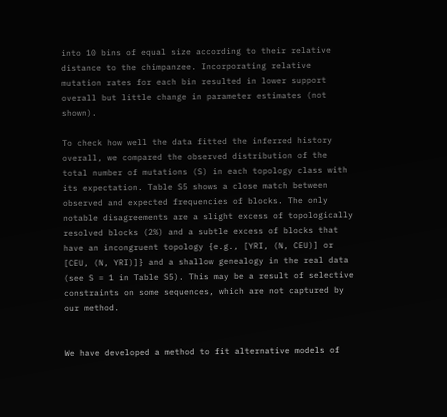into 10 bins of equal size according to their relative distance to the chimpanzee. Incorporating relative mutation rates for each bin resulted in lower support overall but little change in parameter estimates (not shown).

To check how well the data fitted the inferred history overall, we compared the observed distribution of the total number of mutations (S) in each topology class with its expectation. Table S5 shows a close match between observed and expected frequencies of blocks. The only notable disagreements are a slight excess of topologically resolved blocks (2%) and a subtle excess of blocks that have an incongruent topology {e.g., [YRI, (N, CEU)] or [CEU, (N, YRI)]} and a shallow genealogy in the real data (see S = 1 in Table S5). This may be a result of selective constraints on some sequences, which are not captured by our method.


We have developed a method to fit alternative models of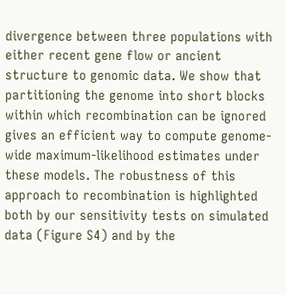divergence between three populations with either recent gene flow or ancient structure to genomic data. We show that partitioning the genome into short blocks within which recombination can be ignored gives an efficient way to compute genome-wide maximum-likelihood estimates under these models. The robustness of this approach to recombination is highlighted both by our sensitivity tests on simulated data (Figure S4) and by the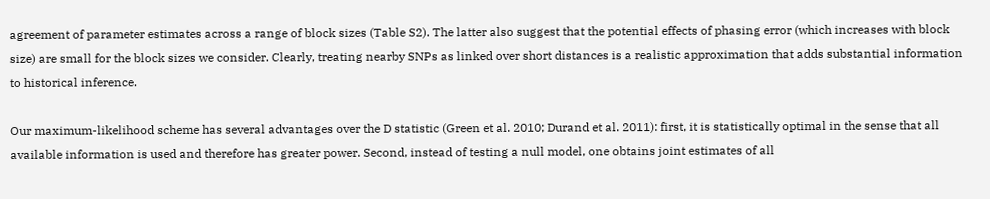agreement of parameter estimates across a range of block sizes (Table S2). The latter also suggest that the potential effects of phasing error (which increases with block size) are small for the block sizes we consider. Clearly, treating nearby SNPs as linked over short distances is a realistic approximation that adds substantial information to historical inference.

Our maximum-likelihood scheme has several advantages over the D statistic (Green et al. 2010; Durand et al. 2011): first, it is statistically optimal in the sense that all available information is used and therefore has greater power. Second, instead of testing a null model, one obtains joint estimates of all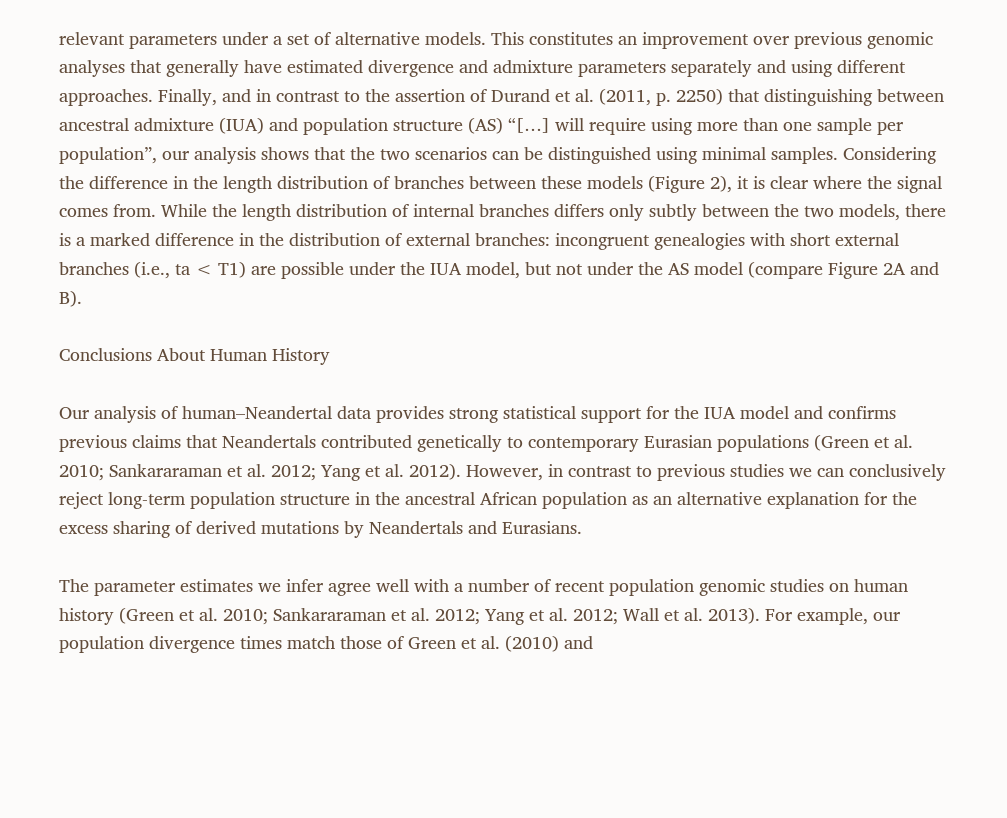relevant parameters under a set of alternative models. This constitutes an improvement over previous genomic analyses that generally have estimated divergence and admixture parameters separately and using different approaches. Finally, and in contrast to the assertion of Durand et al. (2011, p. 2250) that distinguishing between ancestral admixture (IUA) and population structure (AS) “[…] will require using more than one sample per population”, our analysis shows that the two scenarios can be distinguished using minimal samples. Considering the difference in the length distribution of branches between these models (Figure 2), it is clear where the signal comes from. While the length distribution of internal branches differs only subtly between the two models, there is a marked difference in the distribution of external branches: incongruent genealogies with short external branches (i.e., ta < T1) are possible under the IUA model, but not under the AS model (compare Figure 2A and B).

Conclusions About Human History

Our analysis of human–Neandertal data provides strong statistical support for the IUA model and confirms previous claims that Neandertals contributed genetically to contemporary Eurasian populations (Green et al. 2010; Sankararaman et al. 2012; Yang et al. 2012). However, in contrast to previous studies we can conclusively reject long-term population structure in the ancestral African population as an alternative explanation for the excess sharing of derived mutations by Neandertals and Eurasians.

The parameter estimates we infer agree well with a number of recent population genomic studies on human history (Green et al. 2010; Sankararaman et al. 2012; Yang et al. 2012; Wall et al. 2013). For example, our population divergence times match those of Green et al. (2010) and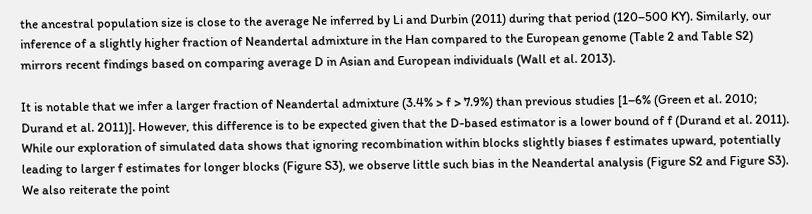the ancestral population size is close to the average Ne inferred by Li and Durbin (2011) during that period (120–500 KY). Similarly, our inference of a slightly higher fraction of Neandertal admixture in the Han compared to the European genome (Table 2 and Table S2) mirrors recent findings based on comparing average D in Asian and European individuals (Wall et al. 2013).

It is notable that we infer a larger fraction of Neandertal admixture (3.4% > f > 7.9%) than previous studies [1–6% (Green et al. 2010; Durand et al. 2011)]. However, this difference is to be expected given that the D-based estimator is a lower bound of f (Durand et al. 2011). While our exploration of simulated data shows that ignoring recombination within blocks slightly biases f estimates upward, potentially leading to larger f estimates for longer blocks (Figure S3), we observe little such bias in the Neandertal analysis (Figure S2 and Figure S3). We also reiterate the point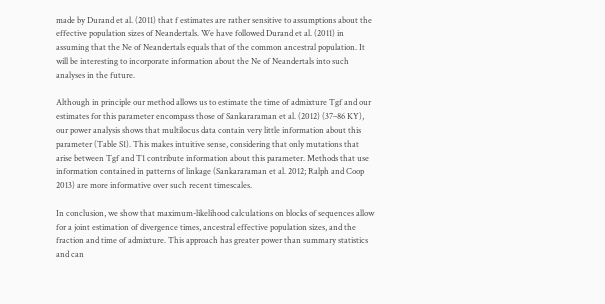made by Durand et al. (2011) that f estimates are rather sensitive to assumptions about the effective population sizes of Neandertals. We have followed Durand et al. (2011) in assuming that the Ne of Neandertals equals that of the common ancestral population. It will be interesting to incorporate information about the Ne of Neandertals into such analyses in the future.

Although in principle our method allows us to estimate the time of admixture Tgf and our estimates for this parameter encompass those of Sankararaman et al. (2012) (37–86 KY), our power analysis shows that multilocus data contain very little information about this parameter (Table S1). This makes intuitive sense, considering that only mutations that arise between Tgf and T1 contribute information about this parameter. Methods that use information contained in patterns of linkage (Sankararaman et al. 2012; Ralph and Coop 2013) are more informative over such recent timescales.

In conclusion, we show that maximum-likelihood calculations on blocks of sequences allow for a joint estimation of divergence times, ancestral effective population sizes, and the fraction and time of admixture. This approach has greater power than summary statistics and can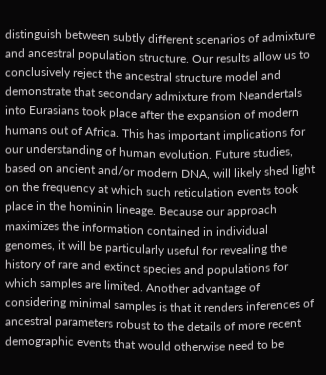distinguish between subtly different scenarios of admixture and ancestral population structure. Our results allow us to conclusively reject the ancestral structure model and demonstrate that secondary admixture from Neandertals into Eurasians took place after the expansion of modern humans out of Africa. This has important implications for our understanding of human evolution. Future studies, based on ancient and/or modern DNA, will likely shed light on the frequency at which such reticulation events took place in the hominin lineage. Because our approach maximizes the information contained in individual genomes, it will be particularly useful for revealing the history of rare and extinct species and populations for which samples are limited. Another advantage of considering minimal samples is that it renders inferences of ancestral parameters robust to the details of more recent demographic events that would otherwise need to be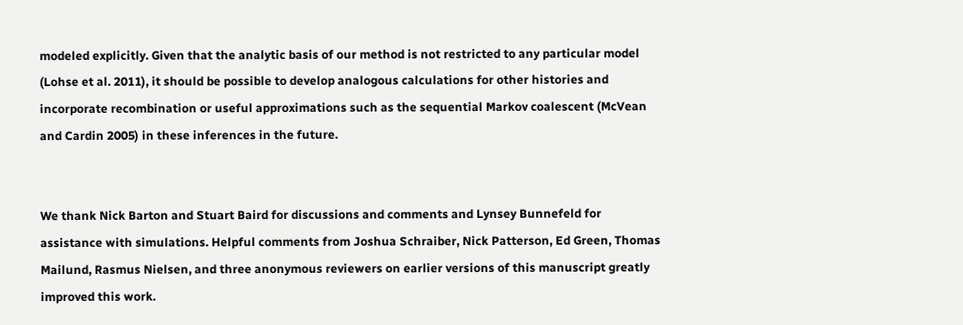modeled explicitly. Given that the analytic basis of our method is not restricted to any particular model (Lohse et al. 2011), it should be possible to develop analogous calculations for other histories and incorporate recombination or useful approximations such as the sequential Markov coalescent (McVean and Cardin 2005) in these inferences in the future.


We thank Nick Barton and Stuart Baird for discussions and comments and Lynsey Bunnefeld for assistance with simulations. Helpful comments from Joshua Schraiber, Nick Patterson, Ed Green, Thomas Mailund, Rasmus Nielsen, and three anonymous reviewers on earlier versions of this manuscript greatly improved this work.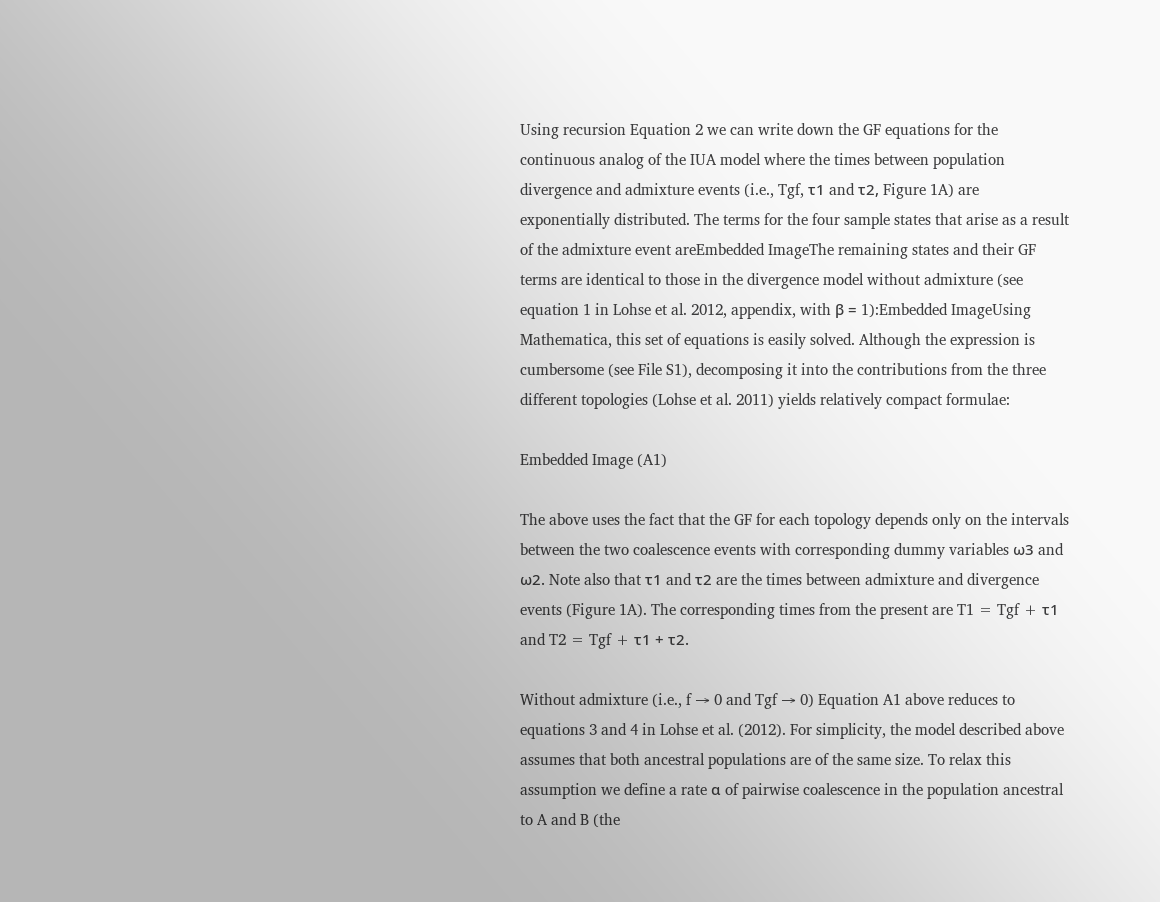Using recursion Equation 2 we can write down the GF equations for the continuous analog of the IUA model where the times between population divergence and admixture events (i.e., Tgf, τ1 and τ2, Figure 1A) are exponentially distributed. The terms for the four sample states that arise as a result of the admixture event areEmbedded ImageThe remaining states and their GF terms are identical to those in the divergence model without admixture (see equation 1 in Lohse et al. 2012, appendix, with β = 1):Embedded ImageUsing Mathematica, this set of equations is easily solved. Although the expression is cumbersome (see File S1), decomposing it into the contributions from the three different topologies (Lohse et al. 2011) yields relatively compact formulae:

Embedded Image (A1)

The above uses the fact that the GF for each topology depends only on the intervals between the two coalescence events with corresponding dummy variables ω3 and ω2. Note also that τ1 and τ2 are the times between admixture and divergence events (Figure 1A). The corresponding times from the present are T1 = Tgf + τ1 and T2 = Tgf + τ1 + τ2.

Without admixture (i.e., f → 0 and Tgf → 0) Equation A1 above reduces to equations 3 and 4 in Lohse et al. (2012). For simplicity, the model described above assumes that both ancestral populations are of the same size. To relax this assumption we define a rate α of pairwise coalescence in the population ancestral to A and B (the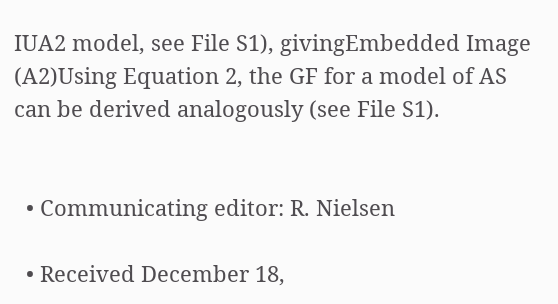IUA2 model, see File S1), givingEmbedded Image (A2)Using Equation 2, the GF for a model of AS can be derived analogously (see File S1).


  • Communicating editor: R. Nielsen

  • Received December 18,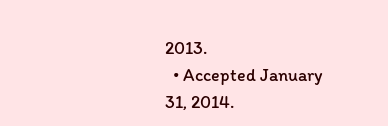2013.
  • Accepted January 31, 2014.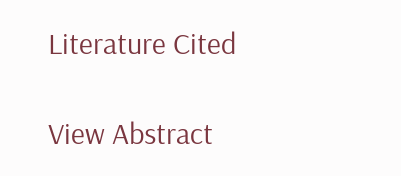Literature Cited

View Abstract